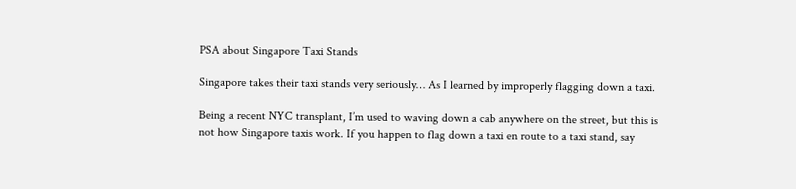PSA about Singapore Taxi Stands

Singapore takes their taxi stands very seriously… As I learned by improperly flagging down a taxi.

Being a recent NYC transplant, I’m used to waving down a cab anywhere on the street, but this is not how Singapore taxis work. If you happen to flag down a taxi en route to a taxi stand, say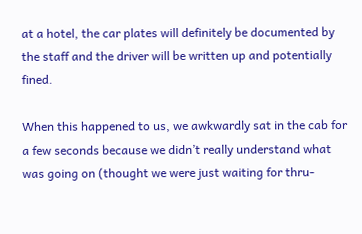at a hotel, the car plates will definitely be documented by the staff and the driver will be written up and potentially fined.

When this happened to us, we awkwardly sat in the cab for a few seconds because we didn’t really understand what was going on (thought we were just waiting for thru-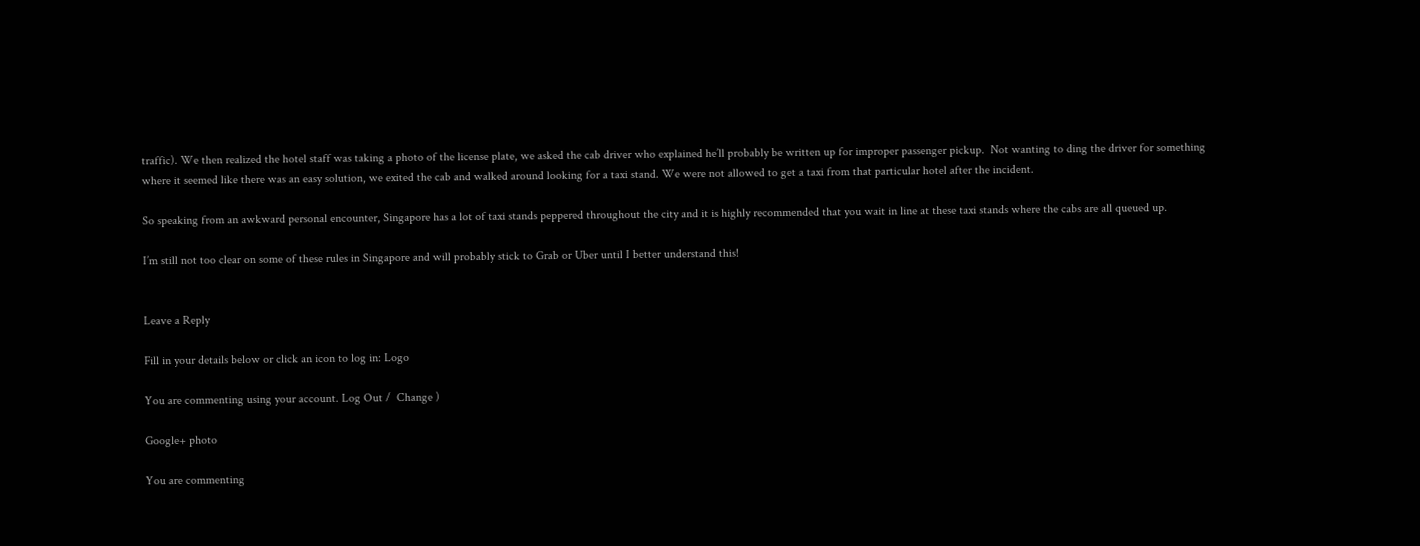traffic). We then realized the hotel staff was taking a photo of the license plate, we asked the cab driver who explained he’ll probably be written up for improper passenger pickup.  Not wanting to ding the driver for something where it seemed like there was an easy solution, we exited the cab and walked around looking for a taxi stand. We were not allowed to get a taxi from that particular hotel after the incident.

So speaking from an awkward personal encounter, Singapore has a lot of taxi stands peppered throughout the city and it is highly recommended that you wait in line at these taxi stands where the cabs are all queued up.

I’m still not too clear on some of these rules in Singapore and will probably stick to Grab or Uber until I better understand this!


Leave a Reply

Fill in your details below or click an icon to log in: Logo

You are commenting using your account. Log Out /  Change )

Google+ photo

You are commenting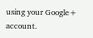using your Google+ account.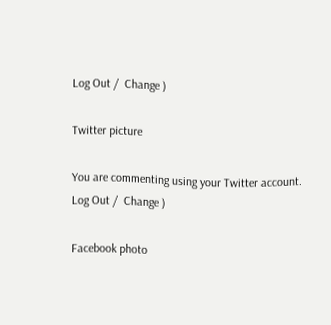Log Out /  Change )

Twitter picture

You are commenting using your Twitter account. Log Out /  Change )

Facebook photo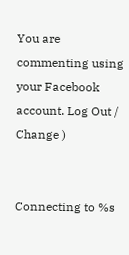You are commenting using your Facebook account. Log Out /  Change )


Connecting to %s